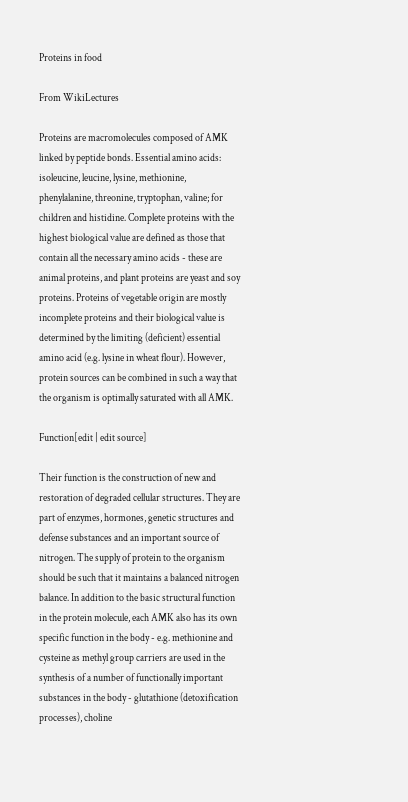Proteins in food

From WikiLectures

Proteins are macromolecules composed of AMK linked by peptide bonds. Essential amino acids: isoleucine, leucine, lysine, methionine, phenylalanine, threonine, tryptophan, valine; for children and histidine. Complete proteins with the highest biological value are defined as those that contain all the necessary amino acids - these are animal proteins, and plant proteins are yeast and soy proteins. Proteins of vegetable origin are mostly incomplete proteins and their biological value is determined by the limiting (deficient) essential amino acid (e.g. lysine in wheat flour). However, protein sources can be combined in such a way that the organism is optimally saturated with all AMK.

Function[edit | edit source]

Their function is the construction of new and restoration of degraded cellular structures. They are part of enzymes, hormones, genetic structures and defense substances and an important source of nitrogen. The supply of protein to the organism should be such that it maintains a balanced nitrogen balance. In addition to the basic structural function in the protein molecule, each AMK also has its own specific function in the body - e.g. methionine and cysteine as methyl group carriers are used in the synthesis of a number of functionally important substances in the body - glutathione (detoxification processes), choline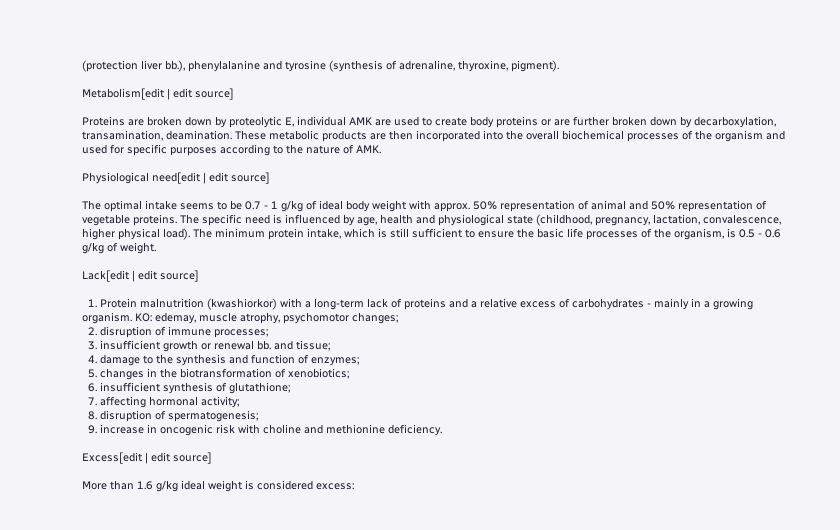(protection liver bb.), phenylalanine and tyrosine (synthesis of adrenaline, thyroxine, pigment).

Metabolism[edit | edit source]

Proteins are broken down by proteolytic E, individual AMK are used to create body proteins or are further broken down by decarboxylation, transamination, deamination. These metabolic products are then incorporated into the overall biochemical processes of the organism and used for specific purposes according to the nature of AMK.

Physiological need[edit | edit source]

The optimal intake seems to be 0.7 - 1 g/kg of ideal body weight with approx. 50% representation of animal and 50% representation of vegetable proteins. The specific need is influenced by age, health and physiological state (childhood, pregnancy, lactation, convalescence, higher physical load). The minimum protein intake, which is still sufficient to ensure the basic life processes of the organism, is 0.5 - 0.6 g/kg of weight.

Lack[edit | edit source]

  1. Protein malnutrition (kwashiorkor) with a long-term lack of proteins and a relative excess of carbohydrates - mainly in a growing organism. KO: edemay, muscle atrophy, psychomotor changes;
  2. disruption of immune processes;
  3. insufficient growth or renewal bb. and tissue;
  4. damage to the synthesis and function of enzymes;
  5. changes in the biotransformation of xenobiotics;
  6. insufficient synthesis of glutathione;
  7. affecting hormonal activity;
  8. disruption of spermatogenesis;
  9. increase in oncogenic risk with choline and methionine deficiency.

Excess[edit | edit source]

More than 1.6 g/kg ideal weight is considered excess: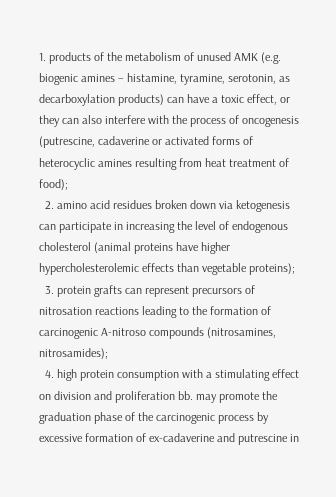1. products of the metabolism of unused AMK (e.g. biogenic amines – histamine, tyramine, serotonin, as decarboxylation products) can have a toxic effect, or they can also interfere with the process of oncogenesis (putrescine, cadaverine or activated forms of heterocyclic amines resulting from heat treatment of food);
  2. amino acid residues broken down via ketogenesis can participate in increasing the level of endogenous cholesterol (animal proteins have higher hypercholesterolemic effects than vegetable proteins);
  3. protein grafts can represent precursors of nitrosation reactions leading to the formation of carcinogenic A-nitroso compounds (nitrosamines, nitrosamides);
  4. high protein consumption with a stimulating effect on division and proliferation bb. may promote the graduation phase of the carcinogenic process by excessive formation of ex-cadaverine and putrescine in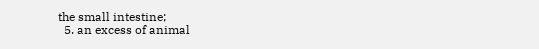the small intestine;
  5. an excess of animal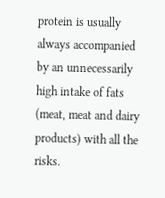protein is usually always accompanied by an unnecessarily high intake of fats (meat, meat and dairy products) with all the risks.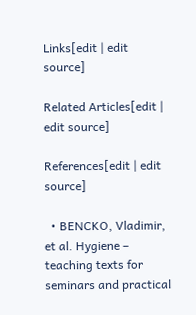Links[edit | edit source]

Related Articles[edit | edit source]

References[edit | edit source]

  • BENCKO, Vladimir, et al. Hygiene – teaching texts for seminars and practical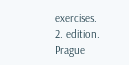exercises. 2. edition. Prague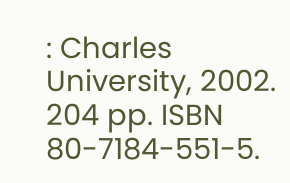: Charles University, 2002. 204 pp. ISBN 80-7184-551-5.